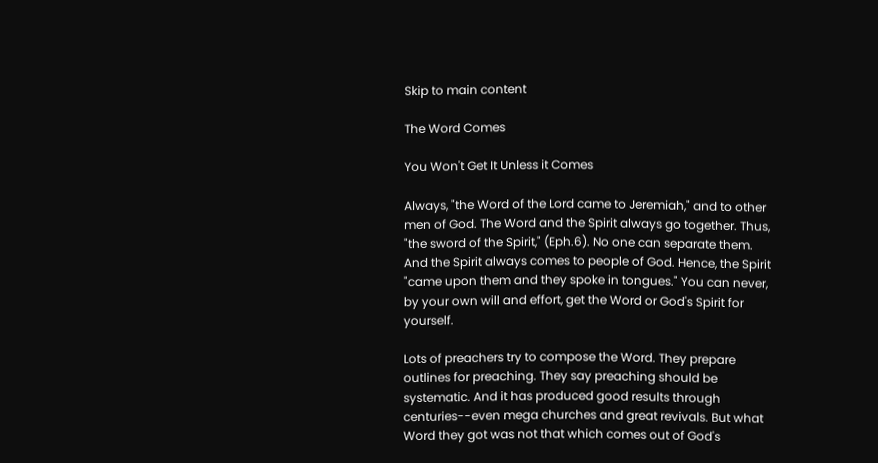Skip to main content

The Word Comes

You Won't Get It Unless it Comes

Always, "the Word of the Lord came to Jeremiah," and to other men of God. The Word and the Spirit always go together. Thus, "the sword of the Spirit," (Eph.6). No one can separate them. And the Spirit always comes to people of God. Hence, the Spirit "came upon them and they spoke in tongues." You can never, by your own will and effort, get the Word or God's Spirit for yourself.

Lots of preachers try to compose the Word. They prepare outlines for preaching. They say preaching should be systematic. And it has produced good results through centuries--even mega churches and great revivals. But what Word they got was not that which comes out of God's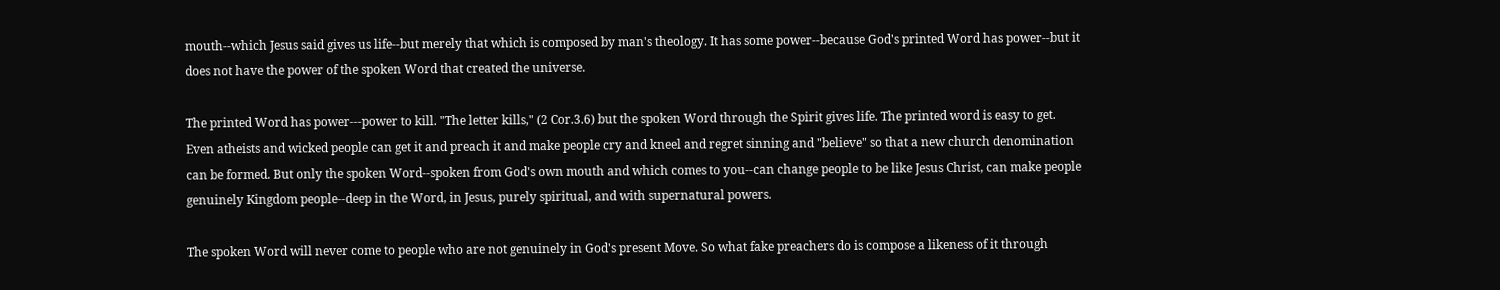mouth--which Jesus said gives us life--but merely that which is composed by man's theology. It has some power--because God's printed Word has power--but it does not have the power of the spoken Word that created the universe.

The printed Word has power---power to kill. "The letter kills," (2 Cor.3.6) but the spoken Word through the Spirit gives life. The printed word is easy to get. Even atheists and wicked people can get it and preach it and make people cry and kneel and regret sinning and "believe" so that a new church denomination can be formed. But only the spoken Word--spoken from God's own mouth and which comes to you--can change people to be like Jesus Christ, can make people genuinely Kingdom people--deep in the Word, in Jesus, purely spiritual, and with supernatural powers.

The spoken Word will never come to people who are not genuinely in God's present Move. So what fake preachers do is compose a likeness of it through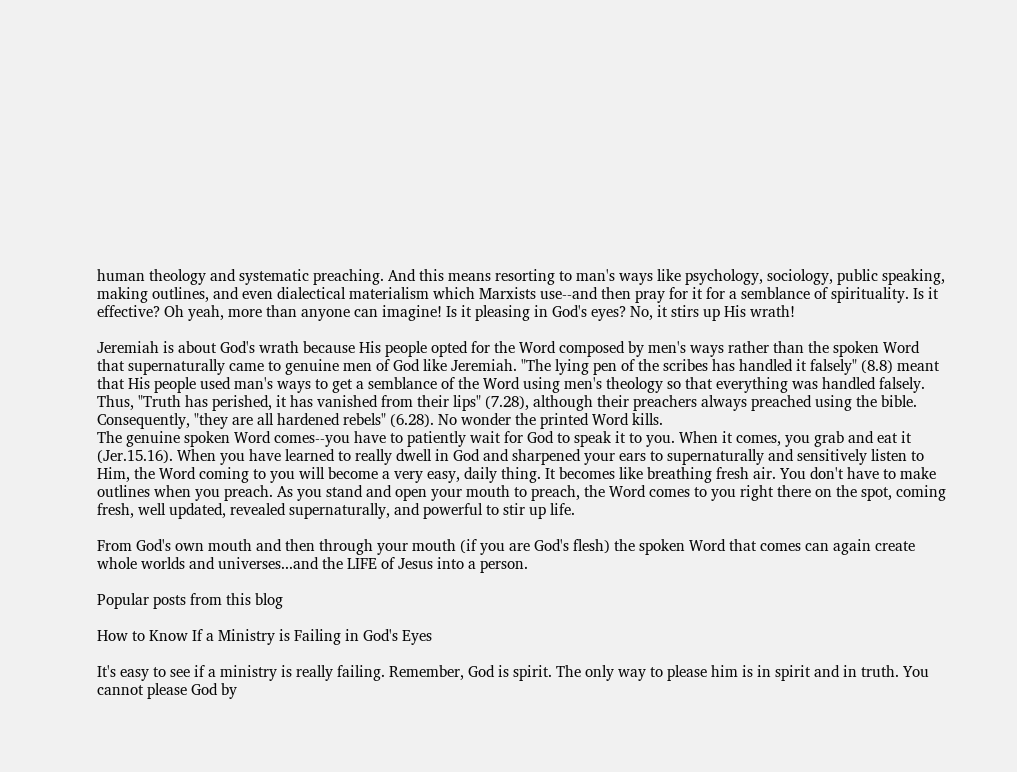human theology and systematic preaching. And this means resorting to man's ways like psychology, sociology, public speaking, making outlines, and even dialectical materialism which Marxists use--and then pray for it for a semblance of spirituality. Is it effective? Oh yeah, more than anyone can imagine! Is it pleasing in God's eyes? No, it stirs up His wrath!

Jeremiah is about God's wrath because His people opted for the Word composed by men's ways rather than the spoken Word that supernaturally came to genuine men of God like Jeremiah. "The lying pen of the scribes has handled it falsely" (8.8) meant that His people used man's ways to get a semblance of the Word using men's theology so that everything was handled falsely. Thus, "Truth has perished, it has vanished from their lips" (7.28), although their preachers always preached using the bible.  Consequently, "they are all hardened rebels" (6.28). No wonder the printed Word kills.
The genuine spoken Word comes--you have to patiently wait for God to speak it to you. When it comes, you grab and eat it (Jer.15.16). When you have learned to really dwell in God and sharpened your ears to supernaturally and sensitively listen to Him, the Word coming to you will become a very easy, daily thing. It becomes like breathing fresh air. You don't have to make outlines when you preach. As you stand and open your mouth to preach, the Word comes to you right there on the spot, coming fresh, well updated, revealed supernaturally, and powerful to stir up life.

From God's own mouth and then through your mouth (if you are God's flesh) the spoken Word that comes can again create whole worlds and universes...and the LIFE of Jesus into a person.

Popular posts from this blog

How to Know If a Ministry is Failing in God's Eyes

It's easy to see if a ministry is really failing. Remember, God is spirit. The only way to please him is in spirit and in truth. You cannot please God by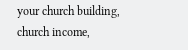your church building, church income,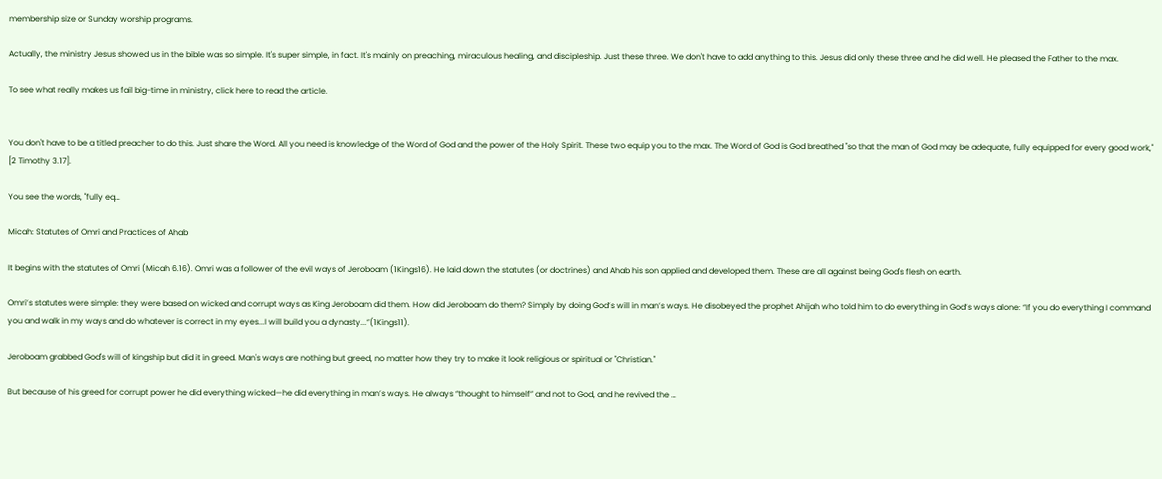membership size or Sunday worship programs.

Actually, the ministry Jesus showed us in the bible was so simple. It's super simple, in fact. It's mainly on preaching, miraculous healing, and discipleship. Just these three. We don't have to add anything to this. Jesus did only these three and he did well. He pleased the Father to the max.

To see what really makes us fail big-time in ministry, click here to read the article.


You don't have to be a titled preacher to do this. Just share the Word. All you need is knowledge of the Word of God and the power of the Holy Spirit. These two equip you to the max. The Word of God is God breathed "so that the man of God may be adequate, fully equipped for every good work," [2 Timothy 3.17].

You see the words, "fully eq…

Micah: Statutes of Omri and Practices of Ahab

It begins with the statutes of Omri (Micah 6.16). Omri was a follower of the evil ways of Jeroboam (1Kings16). He laid down the statutes (or doctrines) and Ahab his son applied and developed them. These are all against being God's flesh on earth.

Omri’s statutes were simple: they were based on wicked and corrupt ways as King Jeroboam did them. How did Jeroboam do them? Simply by doing God’s will in man’s ways. He disobeyed the prophet Ahijah who told him to do everything in God’s ways alone: “If you do everything I command you and walk in my ways and do whatever is correct in my eyes...I will build you a dynasty...”(1Kings11).

Jeroboam grabbed God's will of kingship but did it in greed. Man's ways are nothing but greed, no matter how they try to make it look religious or spiritual or "Christian."

But because of his greed for corrupt power he did everything wicked—he did everything in man’s ways. He always “thought to himself” and not to God, and he revived the …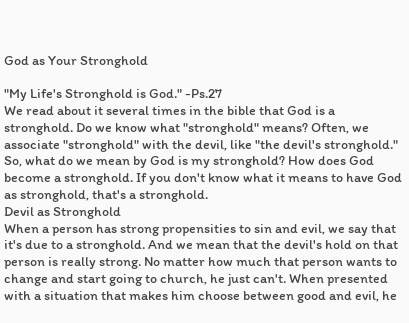God as Your Stronghold

"My Life's Stronghold is God." -Ps.27
We read about it several times in the bible that God is a stronghold. Do we know what "stronghold" means? Often, we associate "stronghold" with the devil, like "the devil's stronghold." So, what do we mean by God is my stronghold? How does God become a stronghold. If you don't know what it means to have God as stronghold, that's a stronghold.
Devil as Stronghold
When a person has strong propensities to sin and evil, we say that it's due to a stronghold. And we mean that the devil's hold on that person is really strong. No matter how much that person wants to change and start going to church, he just can't. When presented with a situation that makes him choose between good and evil, he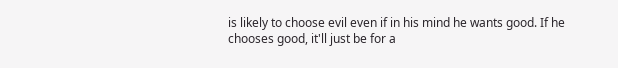is likely to choose evil even if in his mind he wants good. If he chooses good, it'll just be for a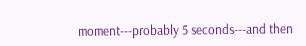moment---probably 5 seconds---and then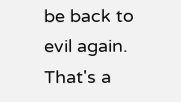be back to evil again. That's a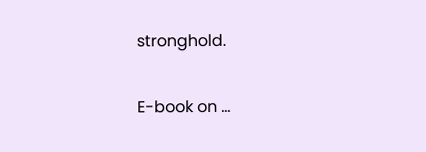stronghold.

E-book on …